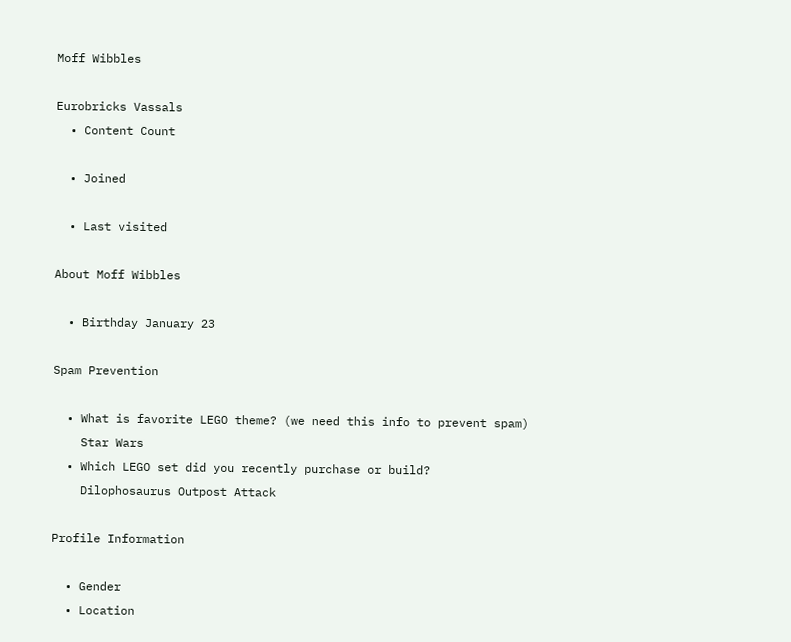Moff Wibbles

Eurobricks Vassals
  • Content Count

  • Joined

  • Last visited

About Moff Wibbles

  • Birthday January 23

Spam Prevention

  • What is favorite LEGO theme? (we need this info to prevent spam)
    Star Wars
  • Which LEGO set did you recently purchase or build?
    Dilophosaurus Outpost Attack

Profile Information

  • Gender
  • Location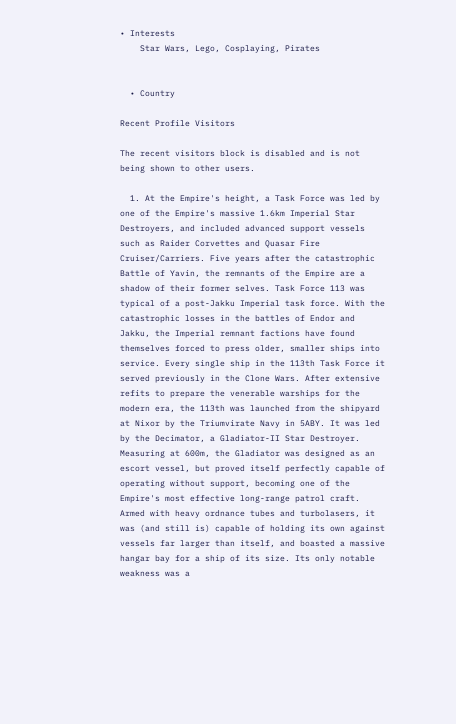• Interests
    Star Wars, Lego, Cosplaying, Pirates


  • Country

Recent Profile Visitors

The recent visitors block is disabled and is not being shown to other users.

  1. At the Empire's height, a Task Force was led by one of the Empire's massive 1.6km Imperial Star Destroyers, and included advanced support vessels such as Raider Corvettes and Quasar Fire Cruiser/Carriers. Five years after the catastrophic Battle of Yavin, the remnants of the Empire are a shadow of their former selves. Task Force 113 was typical of a post-Jakku Imperial task force. With the catastrophic losses in the battles of Endor and Jakku, the Imperial remnant factions have found themselves forced to press older, smaller ships into service. Every single ship in the 113th Task Force it served previously in the Clone Wars. After extensive refits to prepare the venerable warships for the modern era, the 113th was launched from the shipyard at Nixor by the Triumvirate Navy in 5ABY. It was led by the Decimator, a Gladiator-II Star Destroyer. Measuring at 600m, the Gladiator was designed as an escort vessel, but proved itself perfectly capable of operating without support, becoming one of the Empire's most effective long-range patrol craft. Armed with heavy ordnance tubes and turbolasers, it was (and still is) capable of holding its own against vessels far larger than itself, and boasted a massive hangar bay for a ship of its size. Its only notable weakness was a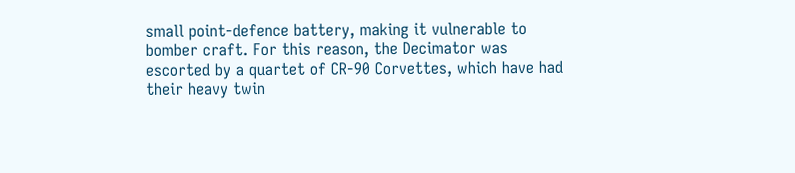small point-defence battery, making it vulnerable to bomber craft. For this reason, the Decimator was escorted by a quartet of CR-90 Corvettes, which have had their heavy twin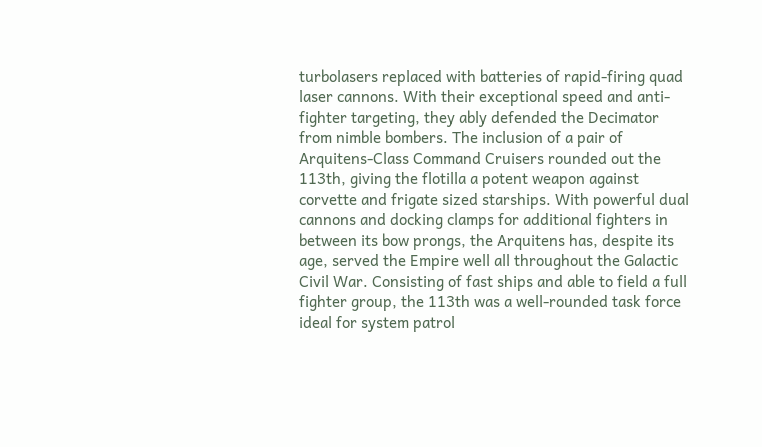turbolasers replaced with batteries of rapid-firing quad laser cannons. With their exceptional speed and anti-fighter targeting, they ably defended the Decimator from nimble bombers. The inclusion of a pair of Arquitens-Class Command Cruisers rounded out the 113th, giving the flotilla a potent weapon against corvette and frigate sized starships. With powerful dual cannons and docking clamps for additional fighters in between its bow prongs, the Arquitens has, despite its age, served the Empire well all throughout the Galactic Civil War. Consisting of fast ships and able to field a full fighter group, the 113th was a well-rounded task force ideal for system patrol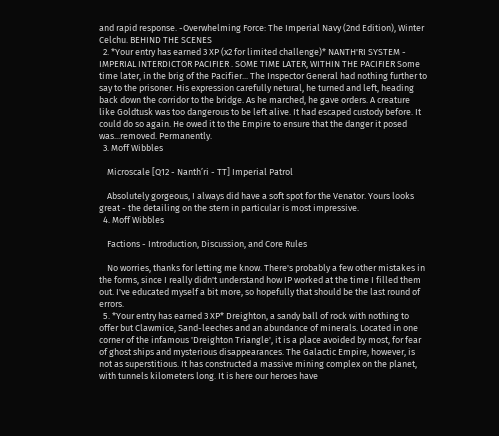and rapid response. -Overwhelming Force: The Imperial Navy (2nd Edition), Winter Celchu. BEHIND THE SCENES
  2. *Your entry has earned 3 XP (x2 for limited challenge)* NANTH'RI SYSTEM - IMPERIAL INTERDICTOR PACIFIER . SOME TIME LATER, WITHIN THE PACIFIER Some time later, in the brig of the Pacifier... The Inspector General had nothing further to say to the prisoner. His expression carefully netural, he turned and left, heading back down the corridor to the bridge. As he marched, he gave orders. A creature like Goldtusk was too dangerous to be left alive. It had escaped custody before. It could do so again. He owed it to the Empire to ensure that the danger it posed was...removed. Permanently.
  3. Moff Wibbles

    Microscale [Q12 - Nanth’ri - TT] Imperial Patrol

    Absolutely gorgeous, I always did have a soft spot for the Venator. Yours looks great - the detailing on the stern in particular is most impressive.
  4. Moff Wibbles

    Factions - Introduction, Discussion, and Core Rules

    No worries, thanks for letting me know. There's probably a few other mistakes in the forms, since I really didn't understand how IP worked at the time I filled them out. I've educated myself a bit more, so hopefully that should be the last round of errors.
  5. *Your entry has earned 3 XP* Dreighton, a sandy ball of rock with nothing to offer but Clawmice, Sand-leeches and an abundance of minerals. Located in one corner of the infamous 'Dreighton Triangle', it is a place avoided by most, for fear of ghost ships and mysterious disappearances. The Galactic Empire, however, is not as superstitious. It has constructed a massive mining complex on the planet, with tunnels kilometers long. It is here our heroes have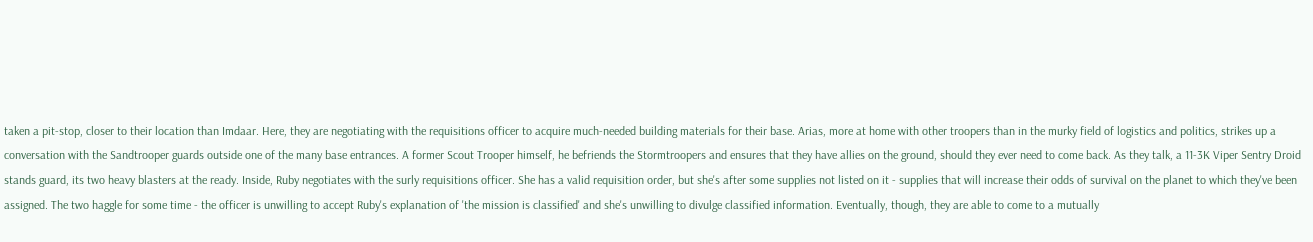taken a pit-stop, closer to their location than Imdaar. Here, they are negotiating with the requisitions officer to acquire much-needed building materials for their base. Arias, more at home with other troopers than in the murky field of logistics and politics, strikes up a conversation with the Sandtrooper guards outside one of the many base entrances. A former Scout Trooper himself, he befriends the Stormtroopers and ensures that they have allies on the ground, should they ever need to come back. As they talk, a 11-3K Viper Sentry Droid stands guard, its two heavy blasters at the ready. Inside, Ruby negotiates with the surly requisitions officer. She has a valid requisition order, but she's after some supplies not listed on it - supplies that will increase their odds of survival on the planet to which they've been assigned. The two haggle for some time - the officer is unwilling to accept Ruby's explanation of 'the mission is classified' and she's unwilling to divulge classified information. Eventually, though, they are able to come to a mutually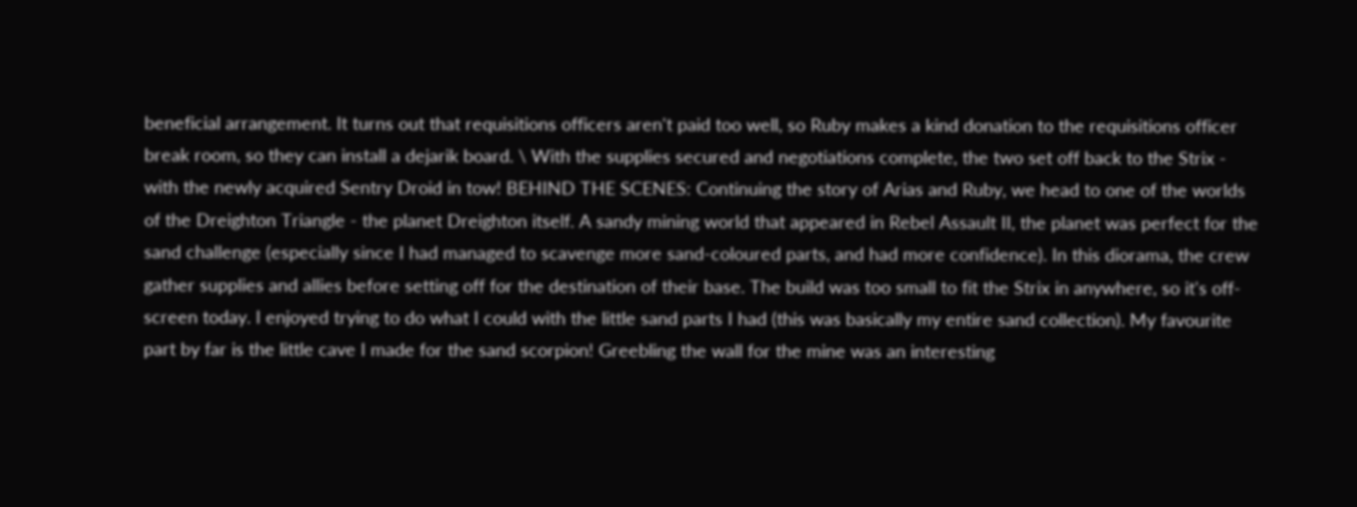beneficial arrangement. It turns out that requisitions officers aren't paid too well, so Ruby makes a kind donation to the requisitions officer break room, so they can install a dejarik board. \ With the supplies secured and negotiations complete, the two set off back to the Strix - with the newly acquired Sentry Droid in tow! BEHIND THE SCENES: Continuing the story of Arias and Ruby, we head to one of the worlds of the Dreighton Triangle - the planet Dreighton itself. A sandy mining world that appeared in Rebel Assault II, the planet was perfect for the sand challenge (especially since I had managed to scavenge more sand-coloured parts, and had more confidence). In this diorama, the crew gather supplies and allies before setting off for the destination of their base. The build was too small to fit the Strix in anywhere, so it's off-screen today. I enjoyed trying to do what I could with the little sand parts I had (this was basically my entire sand collection). My favourite part by far is the little cave I made for the sand scorpion! Greebling the wall for the mine was an interesting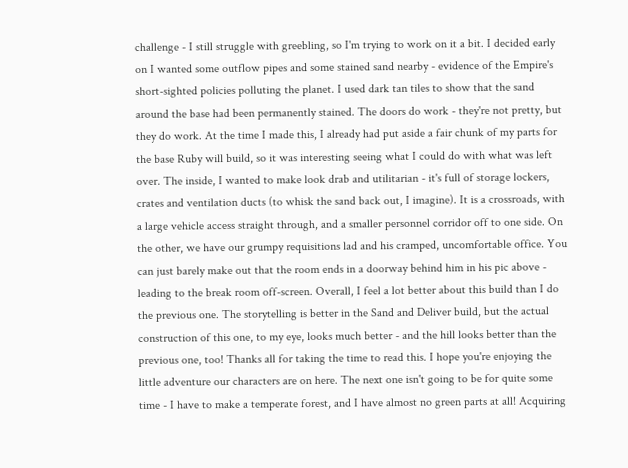challenge - I still struggle with greebling, so I'm trying to work on it a bit. I decided early on I wanted some outflow pipes and some stained sand nearby - evidence of the Empire's short-sighted policies polluting the planet. I used dark tan tiles to show that the sand around the base had been permanently stained. The doors do work - they're not pretty, but they do work. At the time I made this, I already had put aside a fair chunk of my parts for the base Ruby will build, so it was interesting seeing what I could do with what was left over. The inside, I wanted to make look drab and utilitarian - it's full of storage lockers, crates and ventilation ducts (to whisk the sand back out, I imagine). It is a crossroads, with a large vehicle access straight through, and a smaller personnel corridor off to one side. On the other, we have our grumpy requisitions lad and his cramped, uncomfortable office. You can just barely make out that the room ends in a doorway behind him in his pic above - leading to the break room off-screen. Overall, I feel a lot better about this build than I do the previous one. The storytelling is better in the Sand and Deliver build, but the actual construction of this one, to my eye, looks much better - and the hill looks better than the previous one, too! Thanks all for taking the time to read this. I hope you're enjoying the little adventure our characters are on here. The next one isn't going to be for quite some time - I have to make a temperate forest, and I have almost no green parts at all! Acquiring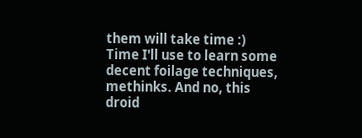them will take time :) Time I'll use to learn some decent foilage techniques, methinks. And no, this droid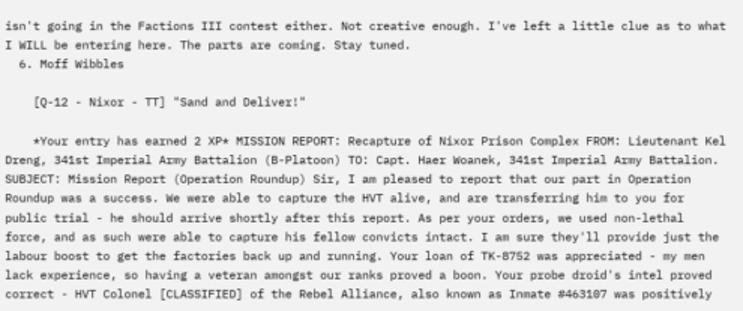isn't going in the Factions III contest either. Not creative enough. I've left a little clue as to what I WILL be entering here. The parts are coming. Stay tuned.
  6. Moff Wibbles

    [Q-12 - Nixor - TT] "Sand and Deliver!"

    *Your entry has earned 2 XP* MISSION REPORT: Recapture of Nixor Prison Complex FROM: Lieutenant Kel Dreng, 341st Imperial Army Battalion (B-Platoon) TO: Capt. Haer Woanek, 341st Imperial Army Battalion. SUBJECT: Mission Report (Operation Roundup) Sir, I am pleased to report that our part in Operation Roundup was a success. We were able to capture the HVT alive, and are transferring him to you for public trial - he should arrive shortly after this report. As per your orders, we used non-lethal force, and as such were able to capture his fellow convicts intact. I am sure they'll provide just the labour boost to get the factories back up and running. Your loan of TK-8752 was appreciated - my men lack experience, so having a veteran amongst our ranks proved a boon. Your probe droid's intel proved correct - HVT Colonel [CLASSIFIED] of the Rebel Alliance, also known as Inmate #463107 was positively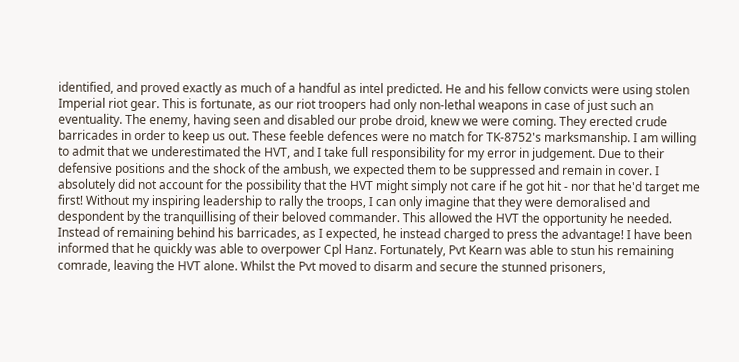identified, and proved exactly as much of a handful as intel predicted. He and his fellow convicts were using stolen Imperial riot gear. This is fortunate, as our riot troopers had only non-lethal weapons in case of just such an eventuality. The enemy, having seen and disabled our probe droid, knew we were coming. They erected crude barricades in order to keep us out. These feeble defences were no match for TK-8752's marksmanship. I am willing to admit that we underestimated the HVT, and I take full responsibility for my error in judgement. Due to their defensive positions and the shock of the ambush, we expected them to be suppressed and remain in cover. I absolutely did not account for the possibility that the HVT might simply not care if he got hit - nor that he'd target me first! Without my inspiring leadership to rally the troops, I can only imagine that they were demoralised and despondent by the tranquillising of their beloved commander. This allowed the HVT the opportunity he needed. Instead of remaining behind his barricades, as I expected, he instead charged to press the advantage! I have been informed that he quickly was able to overpower Cpl Hanz. Fortunately, Pvt Kearn was able to stun his remaining comrade, leaving the HVT alone. Whilst the Pvt moved to disarm and secure the stunned prisoners,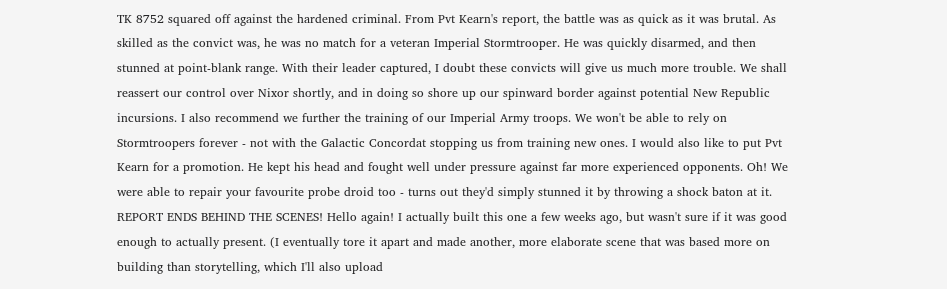TK 8752 squared off against the hardened criminal. From Pvt Kearn's report, the battle was as quick as it was brutal. As skilled as the convict was, he was no match for a veteran Imperial Stormtrooper. He was quickly disarmed, and then stunned at point-blank range. With their leader captured, I doubt these convicts will give us much more trouble. We shall reassert our control over Nixor shortly, and in doing so shore up our spinward border against potential New Republic incursions. I also recommend we further the training of our Imperial Army troops. We won't be able to rely on Stormtroopers forever - not with the Galactic Concordat stopping us from training new ones. I would also like to put Pvt Kearn for a promotion. He kept his head and fought well under pressure against far more experienced opponents. Oh! We were able to repair your favourite probe droid too - turns out they'd simply stunned it by throwing a shock baton at it. REPORT ENDS BEHIND THE SCENES! Hello again! I actually built this one a few weeks ago, but wasn't sure if it was good enough to actually present. (I eventually tore it apart and made another, more elaborate scene that was based more on building than storytelling, which I'll also upload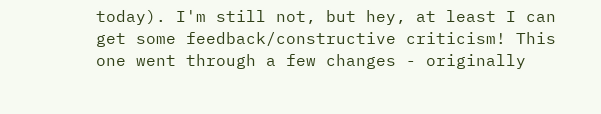today). I'm still not, but hey, at least I can get some feedback/constructive criticism! This one went through a few changes - originally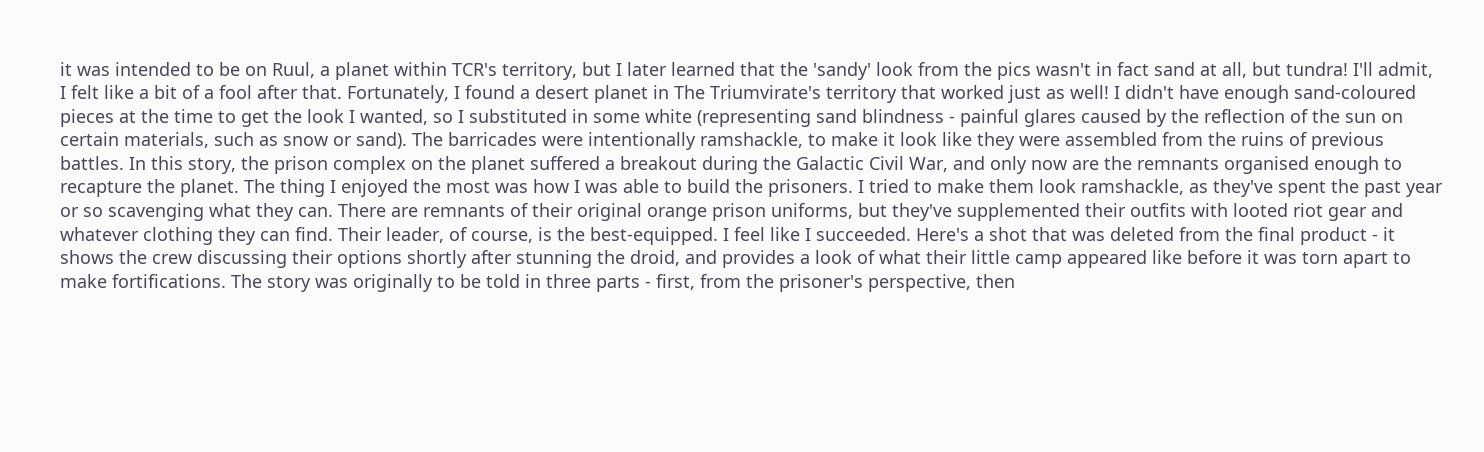it was intended to be on Ruul, a planet within TCR's territory, but I later learned that the 'sandy' look from the pics wasn't in fact sand at all, but tundra! I'll admit, I felt like a bit of a fool after that. Fortunately, I found a desert planet in The Triumvirate's territory that worked just as well! I didn't have enough sand-coloured pieces at the time to get the look I wanted, so I substituted in some white (representing sand blindness - painful glares caused by the reflection of the sun on certain materials, such as snow or sand). The barricades were intentionally ramshackle, to make it look like they were assembled from the ruins of previous battles. In this story, the prison complex on the planet suffered a breakout during the Galactic Civil War, and only now are the remnants organised enough to recapture the planet. The thing I enjoyed the most was how I was able to build the prisoners. I tried to make them look ramshackle, as they've spent the past year or so scavenging what they can. There are remnants of their original orange prison uniforms, but they've supplemented their outfits with looted riot gear and whatever clothing they can find. Their leader, of course, is the best-equipped. I feel like I succeeded. Here's a shot that was deleted from the final product - it shows the crew discussing their options shortly after stunning the droid, and provides a look of what their little camp appeared like before it was torn apart to make fortifications. The story was originally to be told in three parts - first, from the prisoner's perspective, then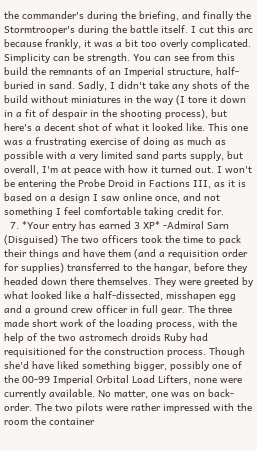the commander's during the briefing, and finally the Stormtrooper's during the battle itself. I cut this arc because frankly, it was a bit too overly complicated. Simplicity can be strength. You can see from this build the remnants of an Imperial structure, half-buried in sand. Sadly, I didn't take any shots of the build without miniatures in the way (I tore it down in a fit of despair in the shooting process), but here's a decent shot of what it looked like. This one was a frustrating exercise of doing as much as possible with a very limited sand parts supply, but overall, I'm at peace with how it turned out. I won't be entering the Probe Droid in Factions III, as it is based on a design I saw online once, and not something I feel comfortable taking credit for.
  7. *Your entry has earned 3 XP* -Admiral Sarn (Disguised) The two officers took the time to pack their things and have them (and a requisition order for supplies) transferred to the hangar, before they headed down there themselves. They were greeted by what looked like a half-dissected, misshapen egg and a ground crew officer in full gear. The three made short work of the loading process, with the help of the two astromech droids Ruby had requisitioned for the construction process. Though she'd have liked something bigger, possibly one of the 00-99 Imperial Orbital Load Lifters, none were currently available. No matter, one was on back-order. The two pilots were rather impressed with the room the container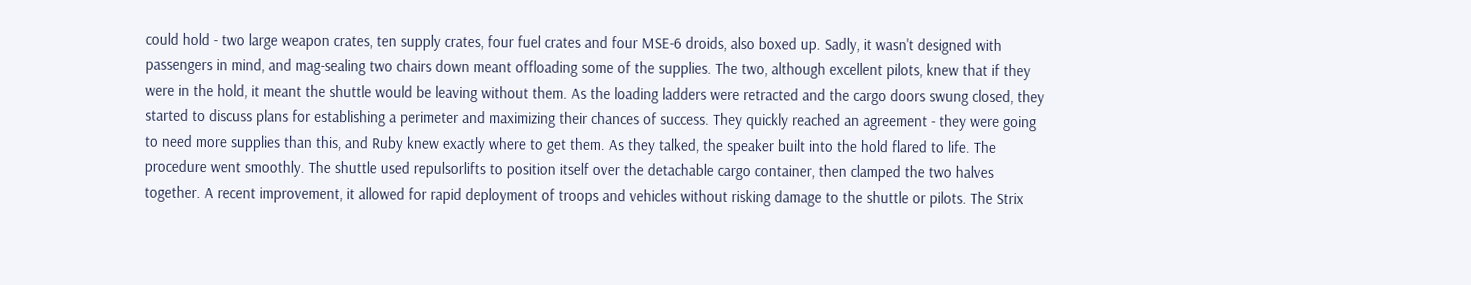could hold - two large weapon crates, ten supply crates, four fuel crates and four MSE-6 droids, also boxed up. Sadly, it wasn't designed with passengers in mind, and mag-sealing two chairs down meant offloading some of the supplies. The two, although excellent pilots, knew that if they were in the hold, it meant the shuttle would be leaving without them. As the loading ladders were retracted and the cargo doors swung closed, they started to discuss plans for establishing a perimeter and maximizing their chances of success. They quickly reached an agreement - they were going to need more supplies than this, and Ruby knew exactly where to get them. As they talked, the speaker built into the hold flared to life. The procedure went smoothly. The shuttle used repulsorlifts to position itself over the detachable cargo container, then clamped the two halves together. A recent improvement, it allowed for rapid deployment of troops and vehicles without risking damage to the shuttle or pilots. The Strix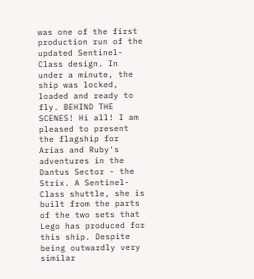was one of the first production run of the updated Sentinel-Class design. In under a minute, the ship was locked, loaded and ready to fly. BEHIND THE SCENES! Hi all! I am pleased to present the flagship for Arias and Ruby's adventures in the Dantus Sector - the Strix. A Sentinel-Class shuttle, she is built from the parts of the two sets that Lego has produced for this ship. Despite being outwardly very similar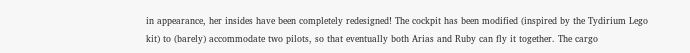in appearance, her insides have been completely redesigned! The cockpit has been modified (inspired by the Tydirium Lego kit) to (barely) accommodate two pilots, so that eventually both Arias and Ruby can fly it together. The cargo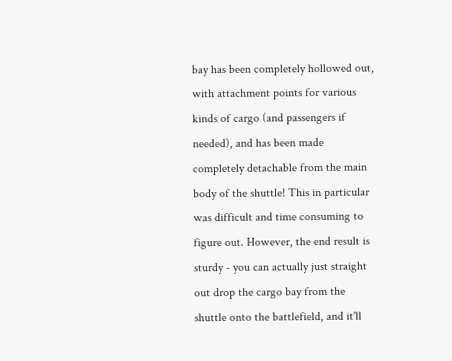bay has been completely hollowed out, with attachment points for various kinds of cargo (and passengers if needed), and has been made completely detachable from the main body of the shuttle! This in particular was difficult and time consuming to figure out. However, the end result is sturdy - you can actually just straight out drop the cargo bay from the shuttle onto the battlefield, and it'll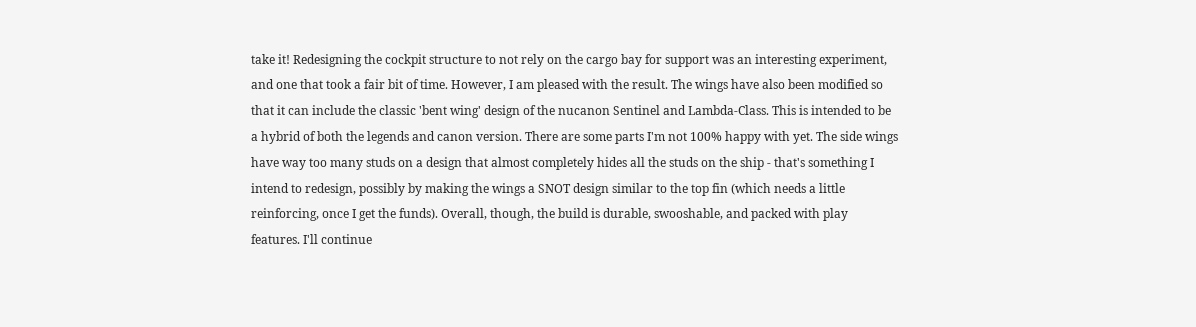take it! Redesigning the cockpit structure to not rely on the cargo bay for support was an interesting experiment, and one that took a fair bit of time. However, I am pleased with the result. The wings have also been modified so that it can include the classic 'bent wing' design of the nucanon Sentinel and Lambda-Class. This is intended to be a hybrid of both the legends and canon version. There are some parts I'm not 100% happy with yet. The side wings have way too many studs on a design that almost completely hides all the studs on the ship - that's something I intend to redesign, possibly by making the wings a SNOT design similar to the top fin (which needs a little reinforcing, once I get the funds). Overall, though, the build is durable, swooshable, and packed with play features. I'll continue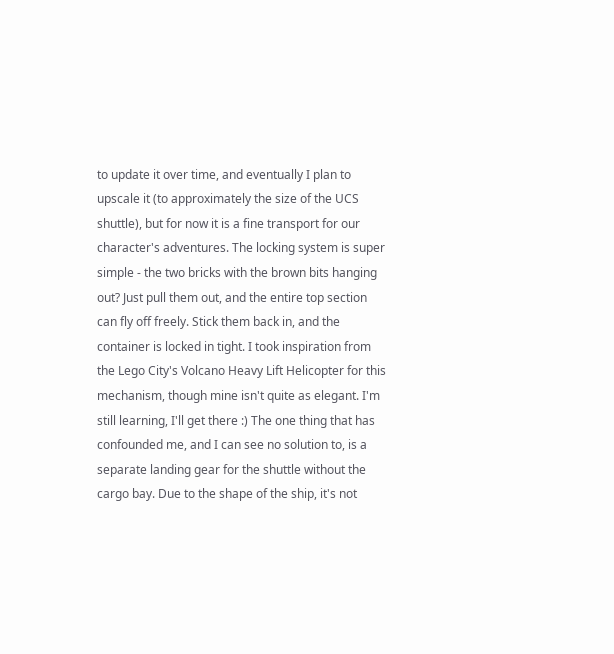to update it over time, and eventually I plan to upscale it (to approximately the size of the UCS shuttle), but for now it is a fine transport for our character's adventures. The locking system is super simple - the two bricks with the brown bits hanging out? Just pull them out, and the entire top section can fly off freely. Stick them back in, and the container is locked in tight. I took inspiration from the Lego City's Volcano Heavy Lift Helicopter for this mechanism, though mine isn't quite as elegant. I'm still learning, I'll get there :) The one thing that has confounded me, and I can see no solution to, is a separate landing gear for the shuttle without the cargo bay. Due to the shape of the ship, it's not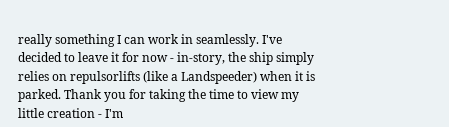really something I can work in seamlessly. I've decided to leave it for now - in-story, the ship simply relies on repulsorlifts (like a Landspeeder) when it is parked. Thank you for taking the time to view my little creation - I'm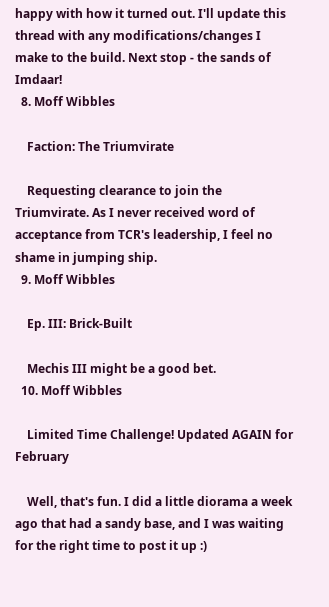happy with how it turned out. I'll update this thread with any modifications/changes I make to the build. Next stop - the sands of Imdaar!
  8. Moff Wibbles

    Faction: The Triumvirate

    Requesting clearance to join the Triumvirate. As I never received word of acceptance from TCR's leadership, I feel no shame in jumping ship.
  9. Moff Wibbles

    Ep. III: Brick-Built

    Mechis III might be a good bet.
  10. Moff Wibbles

    Limited Time Challenge! Updated AGAIN for February

    Well, that's fun. I did a little diorama a week ago that had a sandy base, and I was waiting for the right time to post it up :)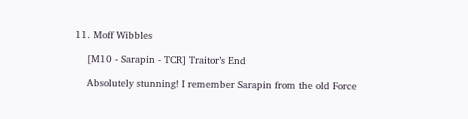11. Moff Wibbles

    [M10 - Sarapin - TCR] Traitor’s End

    Absolutely stunning! I remember Sarapin from the old Force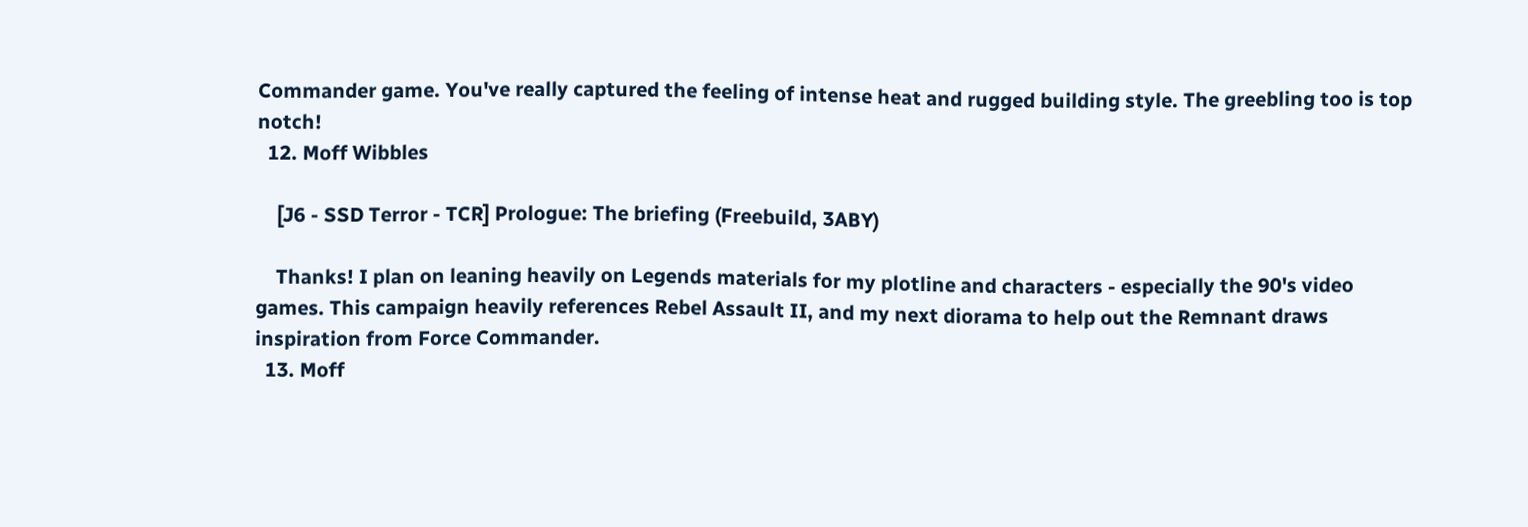Commander game. You've really captured the feeling of intense heat and rugged building style. The greebling too is top notch!
  12. Moff Wibbles

    [J6 - SSD Terror - TCR] Prologue: The briefing (Freebuild, 3ABY)

    Thanks! I plan on leaning heavily on Legends materials for my plotline and characters - especially the 90's video games. This campaign heavily references Rebel Assault II, and my next diorama to help out the Remnant draws inspiration from Force Commander.
  13. Moff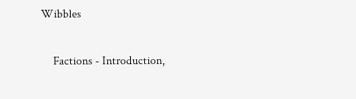Wibbles

    Factions - Introduction,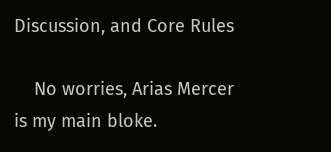Discussion, and Core Rules

    No worries, Arias Mercer is my main bloke.